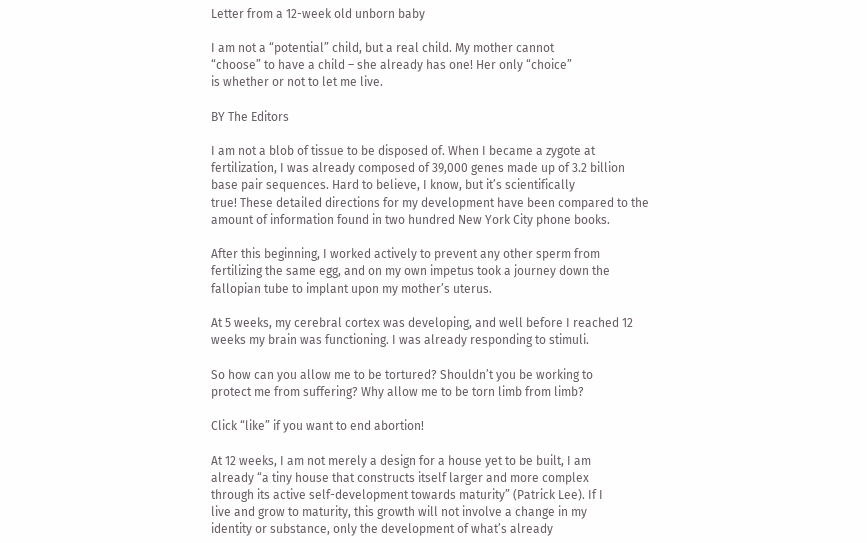Letter from a 12-week old unborn baby

I am not a “potential” child, but a real child. My mother cannot
“choose” to have a child – she already has one! Her only “choice”
is whether or not to let me live.

BY The Editors

I am not a blob of tissue to be disposed of. When I became a zygote at
fertilization, I was already composed of 39,000 genes made up of 3.2 billion
base pair sequences. Hard to believe, I know, but it’s scientifically
true! These detailed directions for my development have been compared to the
amount of information found in two hundred New York City phone books.

After this beginning, I worked actively to prevent any other sperm from
fertilizing the same egg, and on my own impetus took a journey down the
fallopian tube to implant upon my mother’s uterus.

At 5 weeks, my cerebral cortex was developing, and well before I reached 12
weeks my brain was functioning. I was already responding to stimuli.

So how can you allow me to be tortured? Shouldn’t you be working to
protect me from suffering? Why allow me to be torn limb from limb?

Click “like” if you want to end abortion!

At 12 weeks, I am not merely a design for a house yet to be built, I am
already “a tiny house that constructs itself larger and more complex
through its active self-development towards maturity” (Patrick Lee). If I
live and grow to maturity, this growth will not involve a change in my
identity or substance, only the development of what’s already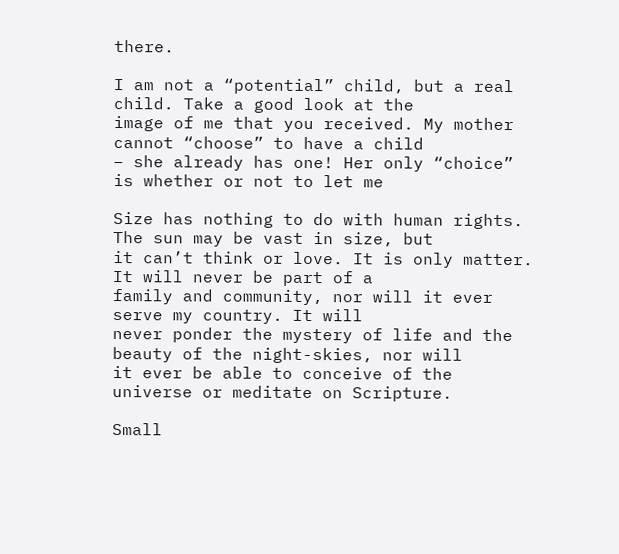there.

I am not a “potential” child, but a real child. Take a good look at the
image of me that you received. My mother cannot “choose” to have a child
– she already has one! Her only “choice” is whether or not to let me

Size has nothing to do with human rights. The sun may be vast in size, but
it can’t think or love. It is only matter. It will never be part of a
family and community, nor will it ever serve my country. It will
never ponder the mystery of life and the beauty of the night-skies, nor will
it ever be able to conceive of the universe or meditate on Scripture.

Small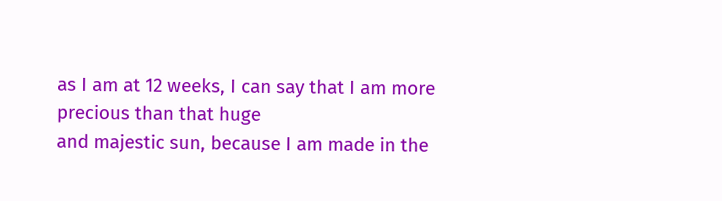as I am at 12 weeks, I can say that I am more precious than that huge
and majestic sun, because I am made in the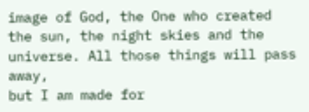image of God, the One who created
the sun, the night skies and the universe. All those things will pass away,
but I am made for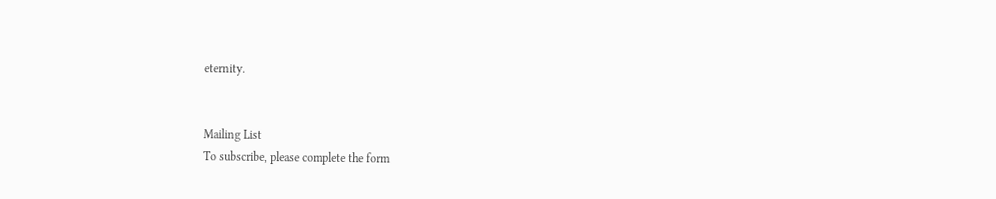eternity.


Mailing List
To subscribe, please complete the form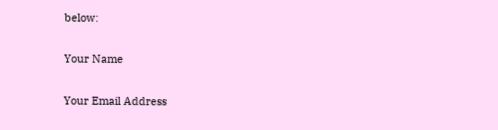below:

Your Name

Your Email Address